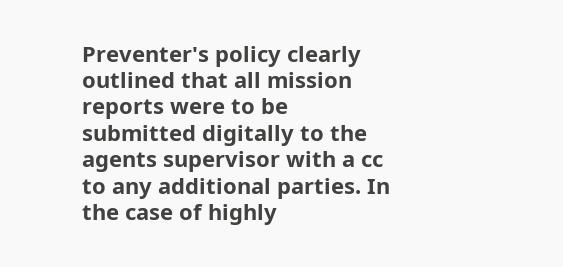Preventer's policy clearly outlined that all mission reports were to be submitted digitally to the agents supervisor with a cc to any additional parties. In the case of highly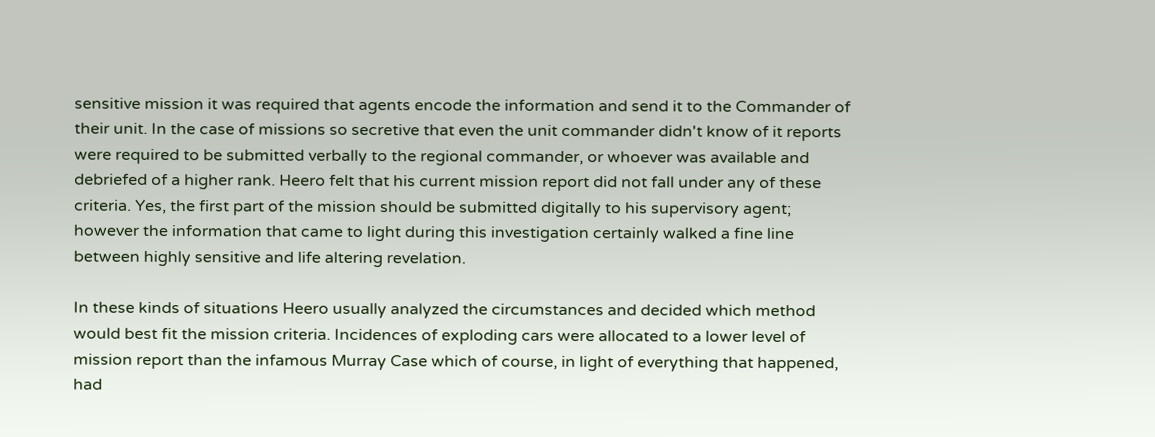sensitive mission it was required that agents encode the information and send it to the Commander of their unit. In the case of missions so secretive that even the unit commander didn't know of it reports were required to be submitted verbally to the regional commander, or whoever was available and debriefed of a higher rank. Heero felt that his current mission report did not fall under any of these criteria. Yes, the first part of the mission should be submitted digitally to his supervisory agent; however the information that came to light during this investigation certainly walked a fine line between highly sensitive and life altering revelation.

In these kinds of situations Heero usually analyzed the circumstances and decided which method would best fit the mission criteria. Incidences of exploding cars were allocated to a lower level of mission report than the infamous Murray Case which of course, in light of everything that happened, had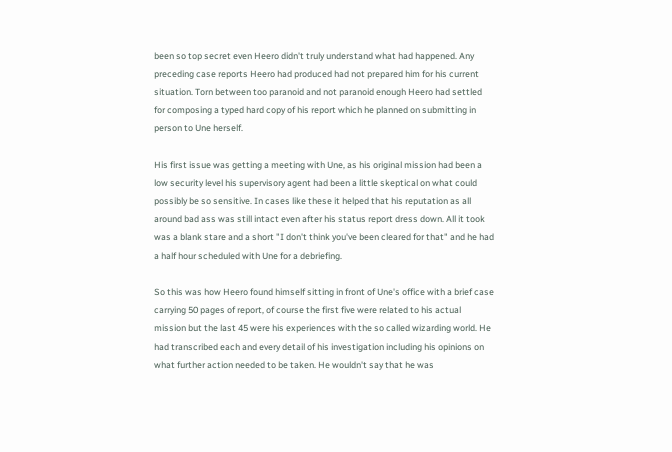been so top secret even Heero didn't truly understand what had happened. Any preceding case reports Heero had produced had not prepared him for his current situation. Torn between too paranoid and not paranoid enough Heero had settled for composing a typed hard copy of his report which he planned on submitting in person to Une herself.

His first issue was getting a meeting with Une, as his original mission had been a low security level his supervisory agent had been a little skeptical on what could possibly be so sensitive. In cases like these it helped that his reputation as all around bad ass was still intact even after his status report dress down. All it took was a blank stare and a short "I don't think you've been cleared for that" and he had a half hour scheduled with Une for a debriefing.

So this was how Heero found himself sitting in front of Une's office with a brief case carrying 50 pages of report, of course the first five were related to his actual mission but the last 45 were his experiences with the so called wizarding world. He had transcribed each and every detail of his investigation including his opinions on what further action needed to be taken. He wouldn't say that he was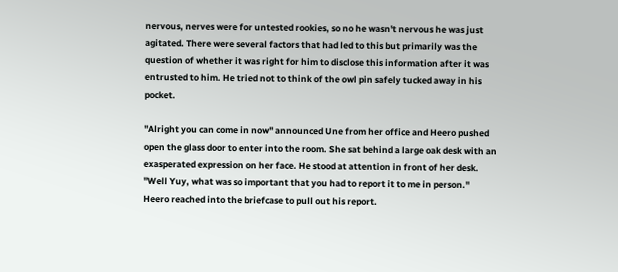nervous, nerves were for untested rookies, so no he wasn't nervous he was just agitated. There were several factors that had led to this but primarily was the question of whether it was right for him to disclose this information after it was entrusted to him. He tried not to think of the owl pin safely tucked away in his pocket.

"Alright you can come in now" announced Une from her office and Heero pushed open the glass door to enter into the room. She sat behind a large oak desk with an exasperated expression on her face. He stood at attention in front of her desk. "Well Yuy, what was so important that you had to report it to me in person." Heero reached into the briefcase to pull out his report.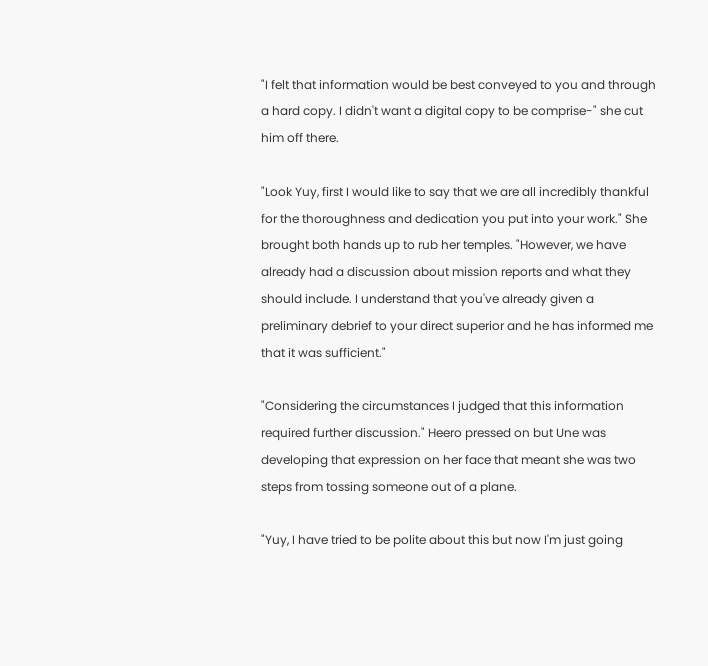"I felt that information would be best conveyed to you and through a hard copy. I didn't want a digital copy to be comprise-" she cut him off there.

"Look Yuy, first I would like to say that we are all incredibly thankful for the thoroughness and dedication you put into your work." She brought both hands up to rub her temples. "However, we have already had a discussion about mission reports and what they should include. I understand that you've already given a preliminary debrief to your direct superior and he has informed me that it was sufficient."

"Considering the circumstances I judged that this information required further discussion." Heero pressed on but Une was developing that expression on her face that meant she was two steps from tossing someone out of a plane.

"Yuy, I have tried to be polite about this but now I'm just going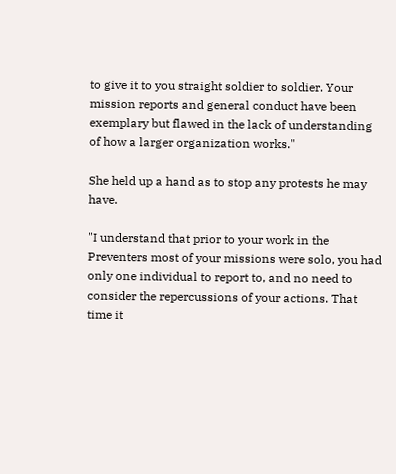to give it to you straight soldier to soldier. Your mission reports and general conduct have been exemplary but flawed in the lack of understanding of how a larger organization works."

She held up a hand as to stop any protests he may have.

"I understand that prior to your work in the Preventers most of your missions were solo, you had only one individual to report to, and no need to consider the repercussions of your actions. That time it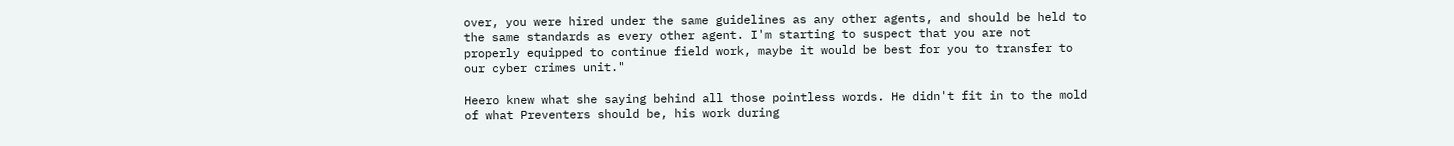over, you were hired under the same guidelines as any other agents, and should be held to the same standards as every other agent. I'm starting to suspect that you are not properly equipped to continue field work, maybe it would be best for you to transfer to our cyber crimes unit."

Heero knew what she saying behind all those pointless words. He didn't fit in to the mold of what Preventers should be, his work during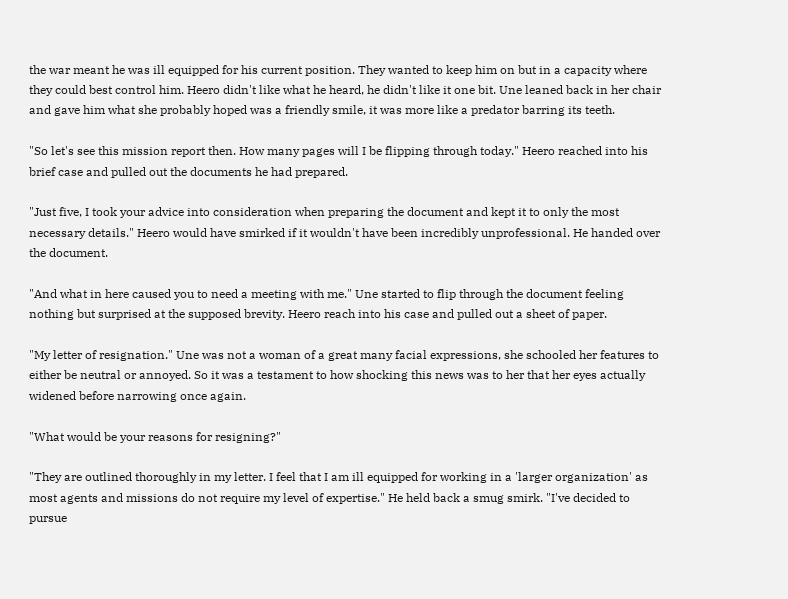the war meant he was ill equipped for his current position. They wanted to keep him on but in a capacity where they could best control him. Heero didn't like what he heard, he didn't like it one bit. Une leaned back in her chair and gave him what she probably hoped was a friendly smile, it was more like a predator barring its teeth.

"So let's see this mission report then. How many pages will I be flipping through today." Heero reached into his brief case and pulled out the documents he had prepared.

"Just five, I took your advice into consideration when preparing the document and kept it to only the most necessary details." Heero would have smirked if it wouldn't have been incredibly unprofessional. He handed over the document.

"And what in here caused you to need a meeting with me." Une started to flip through the document feeling nothing but surprised at the supposed brevity. Heero reach into his case and pulled out a sheet of paper.

"My letter of resignation." Une was not a woman of a great many facial expressions, she schooled her features to either be neutral or annoyed. So it was a testament to how shocking this news was to her that her eyes actually widened before narrowing once again.

"What would be your reasons for resigning?"

"They are outlined thoroughly in my letter. I feel that I am ill equipped for working in a 'larger organization' as most agents and missions do not require my level of expertise." He held back a smug smirk. "I've decided to pursue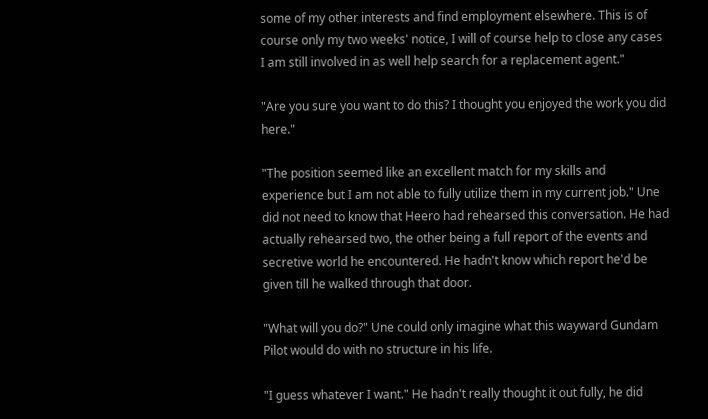some of my other interests and find employment elsewhere. This is of course only my two weeks' notice, I will of course help to close any cases I am still involved in as well help search for a replacement agent."

"Are you sure you want to do this? I thought you enjoyed the work you did here."

"The position seemed like an excellent match for my skills and experience but I am not able to fully utilize them in my current job." Une did not need to know that Heero had rehearsed this conversation. He had actually rehearsed two, the other being a full report of the events and secretive world he encountered. He hadn't know which report he'd be given till he walked through that door.

"What will you do?" Une could only imagine what this wayward Gundam Pilot would do with no structure in his life.

"I guess whatever I want." He hadn't really thought it out fully, he did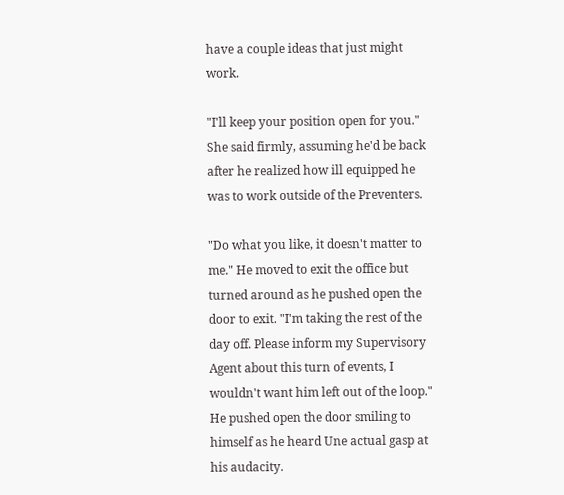have a couple ideas that just might work.

"I'll keep your position open for you." She said firmly, assuming he'd be back after he realized how ill equipped he was to work outside of the Preventers.

"Do what you like, it doesn't matter to me." He moved to exit the office but turned around as he pushed open the door to exit. "I'm taking the rest of the day off. Please inform my Supervisory Agent about this turn of events, I wouldn't want him left out of the loop." He pushed open the door smiling to himself as he heard Une actual gasp at his audacity.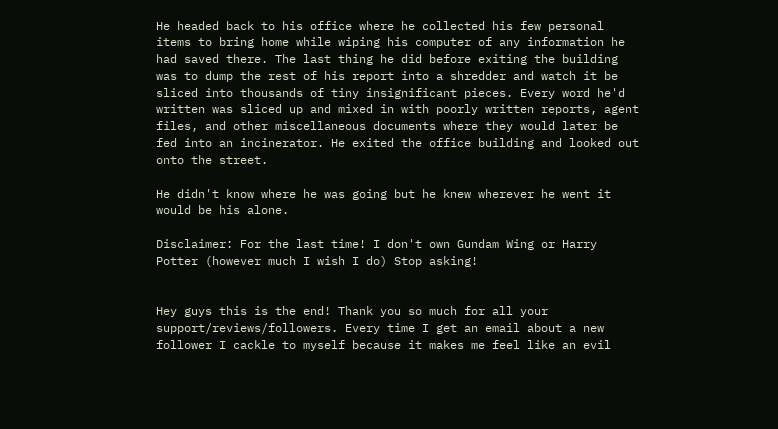He headed back to his office where he collected his few personal items to bring home while wiping his computer of any information he had saved there. The last thing he did before exiting the building was to dump the rest of his report into a shredder and watch it be sliced into thousands of tiny insignificant pieces. Every word he'd written was sliced up and mixed in with poorly written reports, agent files, and other miscellaneous documents where they would later be fed into an incinerator. He exited the office building and looked out onto the street.

He didn't know where he was going but he knew wherever he went it would be his alone.

Disclaimer: For the last time! I don't own Gundam Wing or Harry Potter (however much I wish I do) Stop asking!


Hey guys this is the end! Thank you so much for all your support/reviews/followers. Every time I get an email about a new follower I cackle to myself because it makes me feel like an evil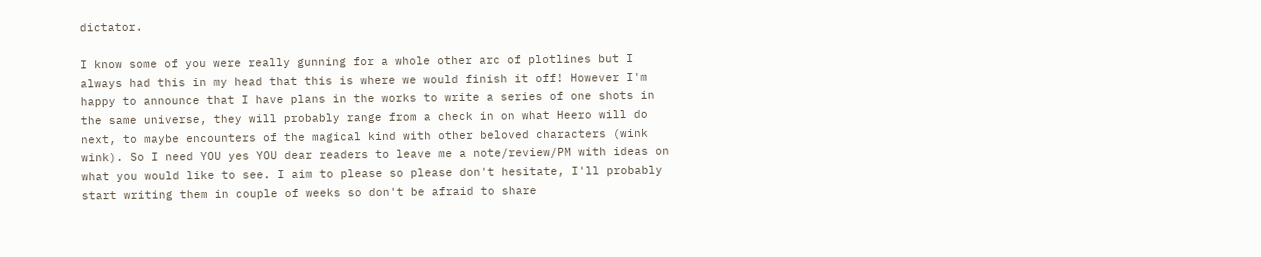dictator.

I know some of you were really gunning for a whole other arc of plotlines but I always had this in my head that this is where we would finish it off! However I'm happy to announce that I have plans in the works to write a series of one shots in the same universe, they will probably range from a check in on what Heero will do next, to maybe encounters of the magical kind with other beloved characters (wink wink). So I need YOU yes YOU dear readers to leave me a note/review/PM with ideas on what you would like to see. I aim to please so please don't hesitate, I'll probably start writing them in couple of weeks so don't be afraid to share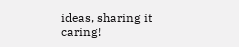ideas, sharing it caring!